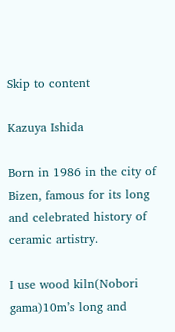Skip to content

Kazuya Ishida

Born in 1986 in the city of Bizen, famous for its long and celebrated history of ceramic artistry.

I use wood kiln(Nobori gama)10m’s long and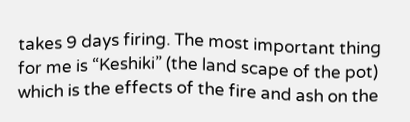takes 9 days firing. The most important thing for me is “Keshiki” (the land scape of the pot) which is the effects of the fire and ash on the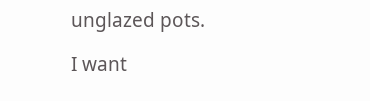unglazed pots.

I want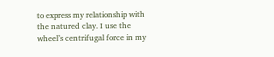to express my relationship with the natured clay. I use the wheel’s centrifugal force in my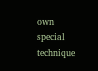own special technique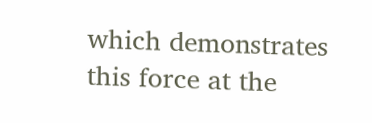which demonstrates this force at the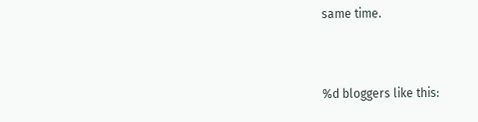same time.


%d bloggers like this: